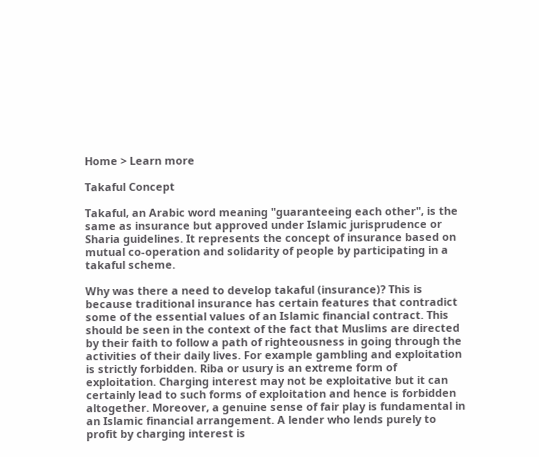Home > Learn more

Takaful Concept

Takaful, an Arabic word meaning "guaranteeing each other", is the same as insurance but approved under Islamic jurisprudence or Sharia guidelines. It represents the concept of insurance based on mutual co-operation and solidarity of people by participating in a takaful scheme.

Why was there a need to develop takaful (insurance)? This is because traditional insurance has certain features that contradict some of the essential values of an Islamic financial contract. This should be seen in the context of the fact that Muslims are directed by their faith to follow a path of righteousness in going through the activities of their daily lives. For example gambling and exploitation is strictly forbidden. Riba or usury is an extreme form of exploitation. Charging interest may not be exploitative but it can certainly lead to such forms of exploitation and hence is forbidden altogether. Moreover, a genuine sense of fair play is fundamental in an Islamic financial arrangement. A lender who lends purely to profit by charging interest is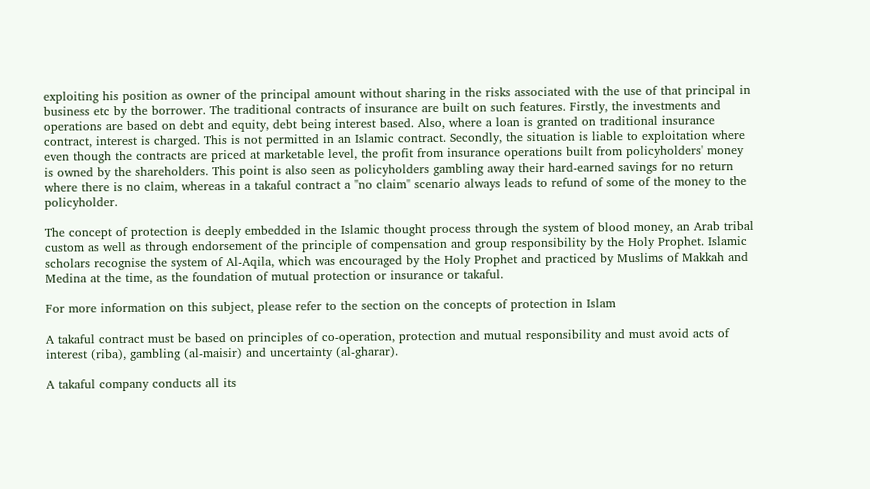exploiting his position as owner of the principal amount without sharing in the risks associated with the use of that principal in business etc by the borrower. The traditional contracts of insurance are built on such features. Firstly, the investments and operations are based on debt and equity, debt being interest based. Also, where a loan is granted on traditional insurance contract, interest is charged. This is not permitted in an Islamic contract. Secondly, the situation is liable to exploitation where even though the contracts are priced at marketable level, the profit from insurance operations built from policyholders' money is owned by the shareholders. This point is also seen as policyholders gambling away their hard-earned savings for no return where there is no claim, whereas in a takaful contract a "no claim" scenario always leads to refund of some of the money to the policyholder.

The concept of protection is deeply embedded in the Islamic thought process through the system of blood money, an Arab tribal custom as well as through endorsement of the principle of compensation and group responsibility by the Holy Prophet. Islamic scholars recognise the system of Al-Aqila, which was encouraged by the Holy Prophet and practiced by Muslims of Makkah and Medina at the time, as the foundation of mutual protection or insurance or takaful.

For more information on this subject, please refer to the section on the concepts of protection in Islam

A takaful contract must be based on principles of co-operation, protection and mutual responsibility and must avoid acts of interest (riba), gambling (al-maisir) and uncertainty (al-gharar).

A takaful company conducts all its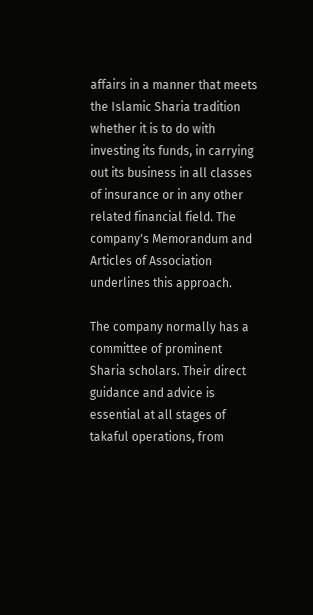affairs in a manner that meets the Islamic Sharia tradition whether it is to do with investing its funds, in carrying out its business in all classes of insurance or in any other related financial field. The company's Memorandum and Articles of Association underlines this approach.

The company normally has a committee of prominent Sharia scholars. Their direct guidance and advice is essential at all stages of takaful operations, from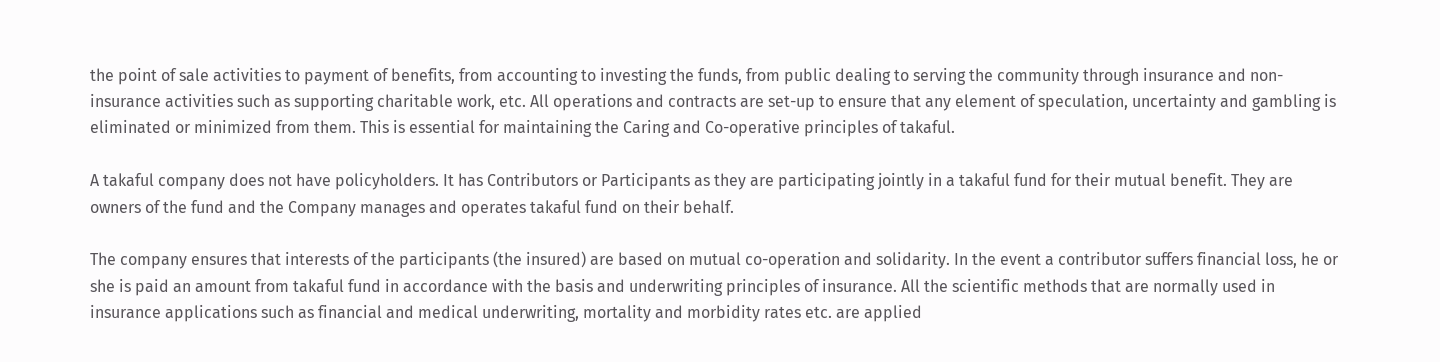the point of sale activities to payment of benefits, from accounting to investing the funds, from public dealing to serving the community through insurance and non-insurance activities such as supporting charitable work, etc. All operations and contracts are set-up to ensure that any element of speculation, uncertainty and gambling is eliminated or minimized from them. This is essential for maintaining the Caring and Co-operative principles of takaful.

A takaful company does not have policyholders. It has Contributors or Participants as they are participating jointly in a takaful fund for their mutual benefit. They are owners of the fund and the Company manages and operates takaful fund on their behalf.

The company ensures that interests of the participants (the insured) are based on mutual co-operation and solidarity. In the event a contributor suffers financial loss, he or she is paid an amount from takaful fund in accordance with the basis and underwriting principles of insurance. All the scientific methods that are normally used in insurance applications such as financial and medical underwriting, mortality and morbidity rates etc. are applied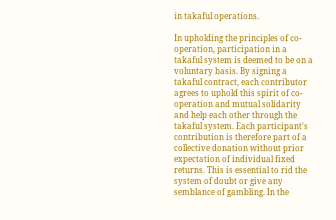in takaful operations.

In upholding the principles of co-operation, participation in a takaful system is deemed to be on a voluntary basis. By signing a takaful contract, each contributor agrees to uphold this spirit of co-operation and mutual solidarity and help each other through the takaful system. Each participant's contribution is therefore part of a collective donation without prior expectation of individual fixed returns. This is essential to rid the system of doubt or give any semblance of gambling. In the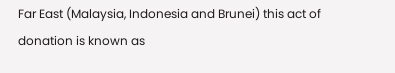Far East (Malaysia, Indonesia and Brunei) this act of donation is known as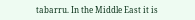tabarru. In the Middle East it is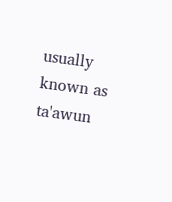usually known as ta'awun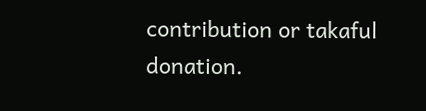contribution or takaful donation.